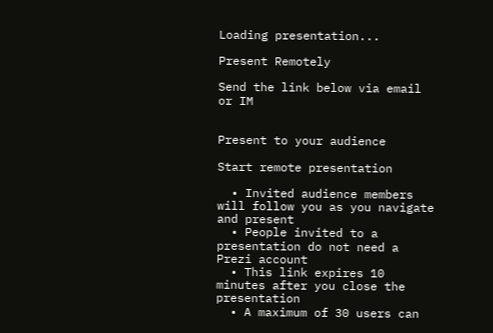Loading presentation...

Present Remotely

Send the link below via email or IM


Present to your audience

Start remote presentation

  • Invited audience members will follow you as you navigate and present
  • People invited to a presentation do not need a Prezi account
  • This link expires 10 minutes after you close the presentation
  • A maximum of 30 users can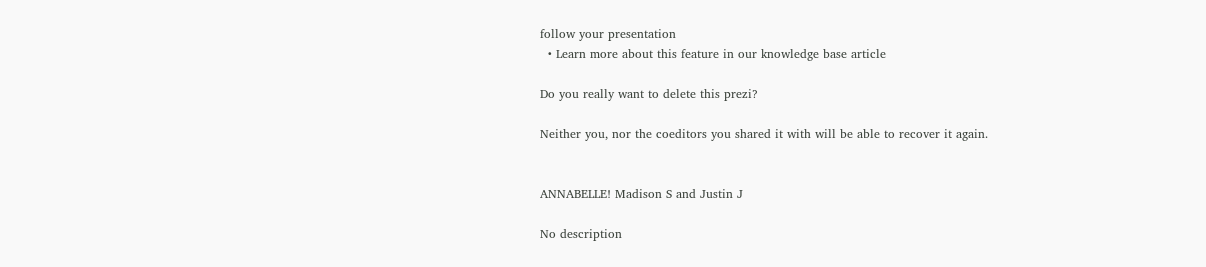follow your presentation
  • Learn more about this feature in our knowledge base article

Do you really want to delete this prezi?

Neither you, nor the coeditors you shared it with will be able to recover it again.


ANNABELLE! Madison S and Justin J

No description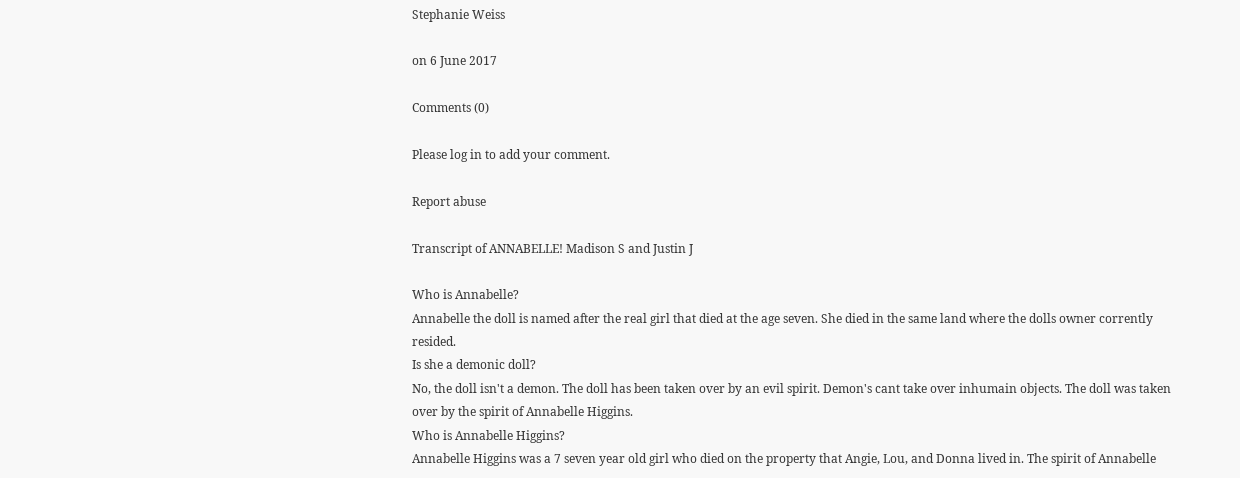Stephanie Weiss

on 6 June 2017

Comments (0)

Please log in to add your comment.

Report abuse

Transcript of ANNABELLE! Madison S and Justin J

Who is Annabelle?
Annabelle the doll is named after the real girl that died at the age seven. She died in the same land where the dolls owner corrently resided.
Is she a demonic doll?
No, the doll isn't a demon. The doll has been taken over by an evil spirit. Demon's cant take over inhumain objects. The doll was taken over by the spirit of Annabelle Higgins.
Who is Annabelle Higgins?
Annabelle Higgins was a 7 seven year old girl who died on the property that Angie, Lou, and Donna lived in. The spirit of Annabelle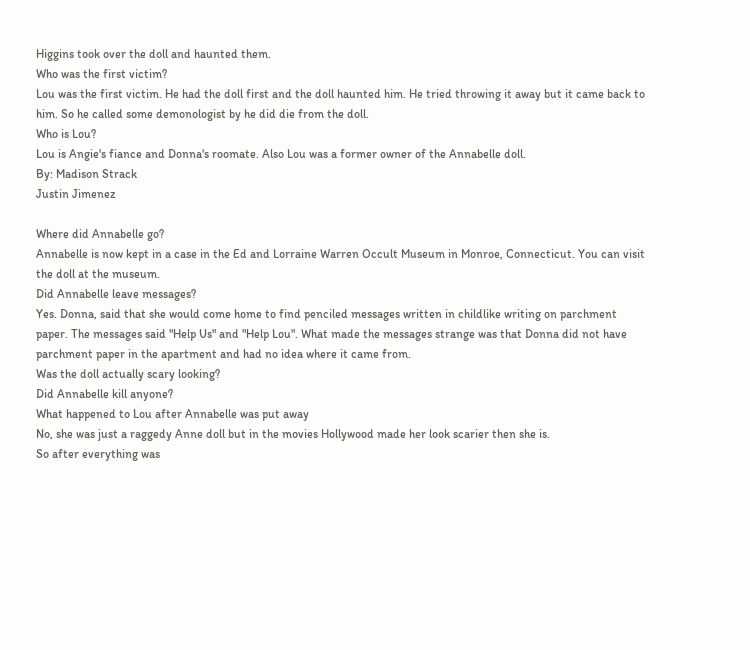Higgins took over the doll and haunted them.
Who was the first victim?
Lou was the first victim. He had the doll first and the doll haunted him. He tried throwing it away but it came back to him. So he called some demonologist by he did die from the doll.
Who is Lou?
Lou is Angie's fiance and Donna's roomate. Also Lou was a former owner of the Annabelle doll.
By: Madison Strack
Justin Jimenez

Where did Annabelle go?
Annabelle is now kept in a case in the Ed and Lorraine Warren Occult Museum in Monroe, Connecticut. You can visit the doll at the museum.
Did Annabelle leave messages?
Yes. Donna, said that she would come home to find penciled messages written in childlike writing on parchment paper. The messages said "Help Us" and "Help Lou". What made the messages strange was that Donna did not have parchment paper in the apartment and had no idea where it came from.
Was the doll actually scary looking?
Did Annabelle kill anyone?
What happened to Lou after Annabelle was put away
No, she was just a raggedy Anne doll but in the movies Hollywood made her look scarier then she is.
So after everything was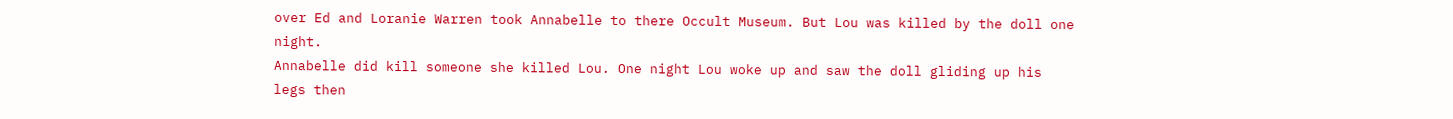over Ed and Loranie Warren took Annabelle to there Occult Museum. But Lou was killed by the doll one night.
Annabelle did kill someone she killed Lou. One night Lou woke up and saw the doll gliding up his legs then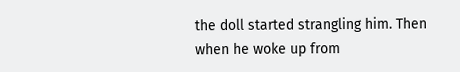the doll started strangling him. Then when he woke up from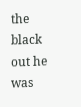the black out he was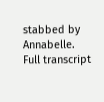stabbed by Annabelle.
Full transcript